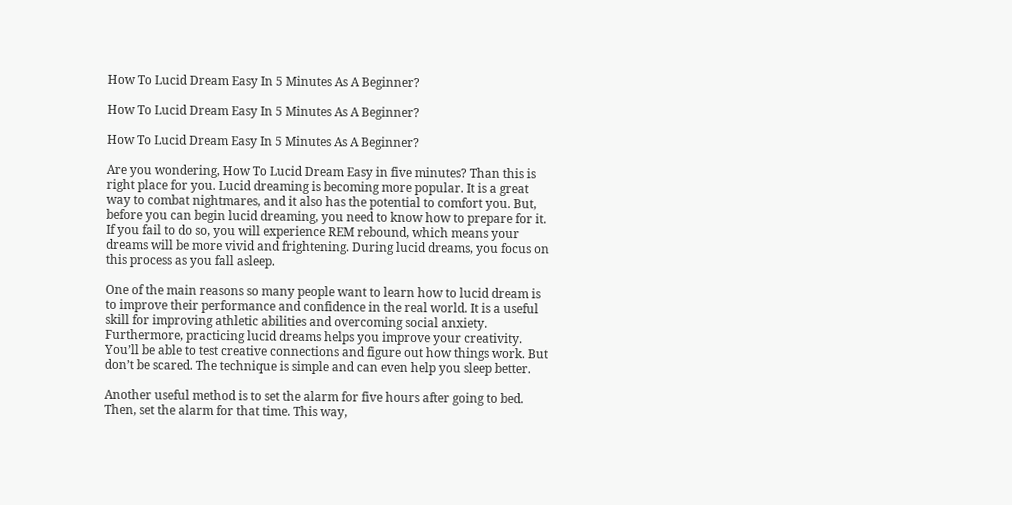How To Lucid Dream Easy In 5 Minutes As A Beginner?

How To Lucid Dream Easy In 5 Minutes As A Beginner?

How To Lucid Dream Easy In 5 Minutes As A Beginner?

Are you wondering, How To Lucid Dream Easy in five minutes? Than this is right place for you. Lucid dreaming is becoming more popular. It is a great way to combat nightmares, and it also has the potential to comfort you. But, before you can begin lucid dreaming, you need to know how to prepare for it. If you fail to do so, you will experience REM rebound, which means your dreams will be more vivid and frightening. During lucid dreams, you focus on this process as you fall asleep.

One of the main reasons so many people want to learn how to lucid dream is to improve their performance and confidence in the real world. It is a useful skill for improving athletic abilities and overcoming social anxiety. Furthermore, practicing lucid dreams helps you improve your creativity. You’ll be able to test creative connections and figure out how things work. But don’t be scared. The technique is simple and can even help you sleep better.

Another useful method is to set the alarm for five hours after going to bed. Then, set the alarm for that time. This way,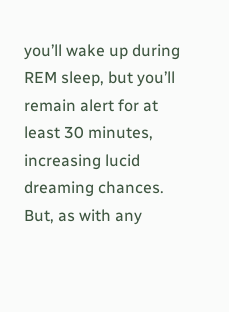you’ll wake up during REM sleep, but you’ll remain alert for at least 30 minutes, increasing lucid dreaming chances. But, as with any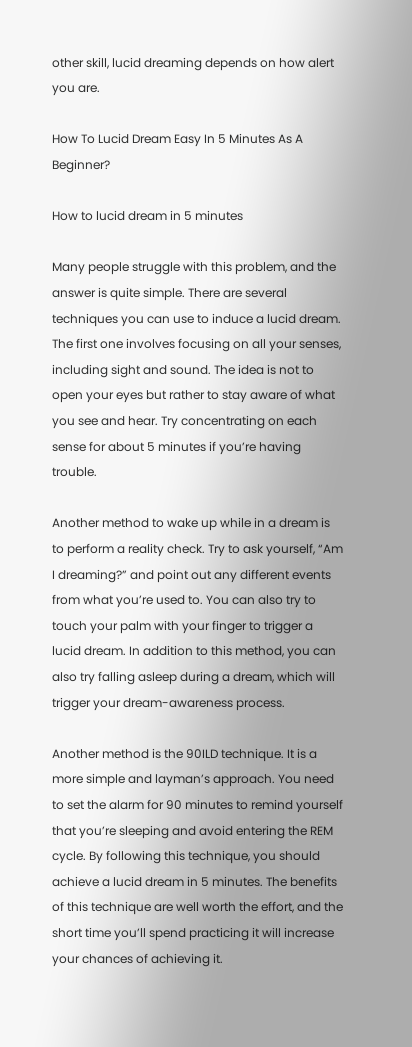other skill, lucid dreaming depends on how alert you are.

How To Lucid Dream Easy In 5 Minutes As A Beginner?

How to lucid dream in 5 minutes

Many people struggle with this problem, and the answer is quite simple. There are several techniques you can use to induce a lucid dream. The first one involves focusing on all your senses, including sight and sound. The idea is not to open your eyes but rather to stay aware of what you see and hear. Try concentrating on each sense for about 5 minutes if you’re having trouble.

Another method to wake up while in a dream is to perform a reality check. Try to ask yourself, “Am I dreaming?” and point out any different events from what you’re used to. You can also try to touch your palm with your finger to trigger a lucid dream. In addition to this method, you can also try falling asleep during a dream, which will trigger your dream-awareness process.

Another method is the 90ILD technique. It is a more simple and layman’s approach. You need to set the alarm for 90 minutes to remind yourself that you’re sleeping and avoid entering the REM cycle. By following this technique, you should achieve a lucid dream in 5 minutes. The benefits of this technique are well worth the effort, and the short time you’ll spend practicing it will increase your chances of achieving it.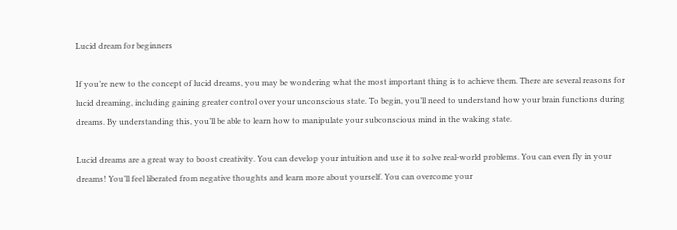Lucid dream for beginners

If you’re new to the concept of lucid dreams, you may be wondering what the most important thing is to achieve them. There are several reasons for lucid dreaming, including gaining greater control over your unconscious state. To begin, you’ll need to understand how your brain functions during dreams. By understanding this, you’ll be able to learn how to manipulate your subconscious mind in the waking state.

Lucid dreams are a great way to boost creativity. You can develop your intuition and use it to solve real-world problems. You can even fly in your dreams! You’ll feel liberated from negative thoughts and learn more about yourself. You can overcome your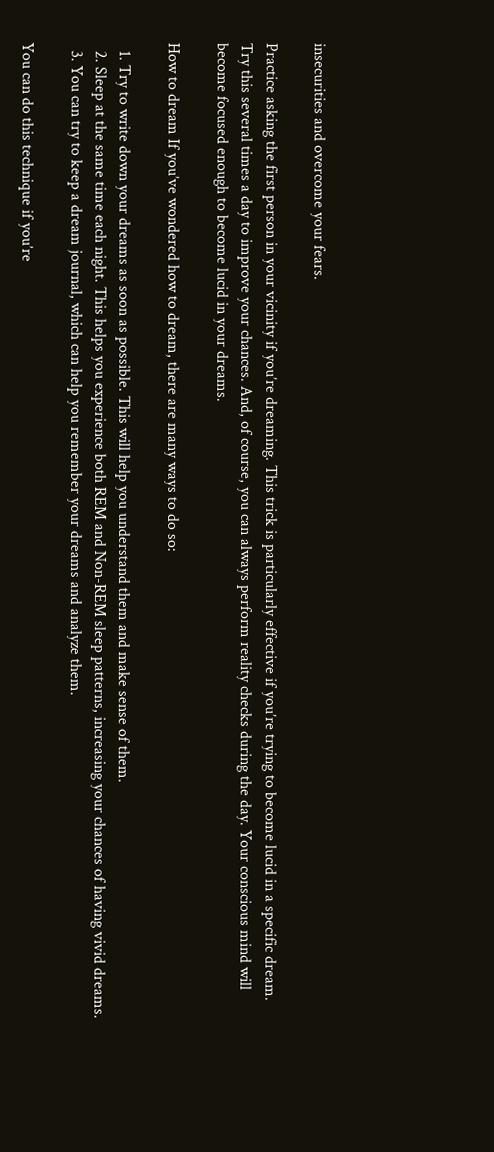insecurities and overcome your fears.

Practice asking the first person in your vicinity if you’re dreaming. This trick is particularly effective if you’re trying to become lucid in a specific dream. Try this several times a day to improve your chances. And, of course, you can always perform reality checks during the day. Your conscious mind will become focused enough to become lucid in your dreams.

How to dream If you’ve wondered how to dream, there are many ways to do so:

  1. Try to write down your dreams as soon as possible. This will help you understand them and make sense of them.
  2. Sleep at the same time each night. This helps you experience both REM and Non-REM sleep patterns, increasing your chances of having vivid dreams.
  3. You can try to keep a dream journal, which can help you remember your dreams and analyze them.

You can do this technique if you’re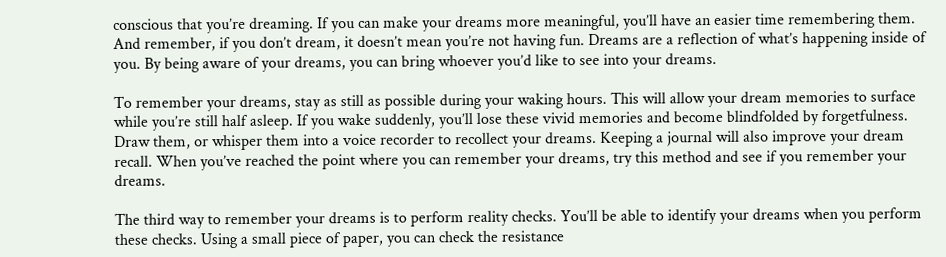conscious that you’re dreaming. If you can make your dreams more meaningful, you’ll have an easier time remembering them. And remember, if you don’t dream, it doesn’t mean you’re not having fun. Dreams are a reflection of what’s happening inside of you. By being aware of your dreams, you can bring whoever you’d like to see into your dreams.

To remember your dreams, stay as still as possible during your waking hours. This will allow your dream memories to surface while you’re still half asleep. If you wake suddenly, you’ll lose these vivid memories and become blindfolded by forgetfulness. Draw them, or whisper them into a voice recorder to recollect your dreams. Keeping a journal will also improve your dream recall. When you’ve reached the point where you can remember your dreams, try this method and see if you remember your dreams.

The third way to remember your dreams is to perform reality checks. You’ll be able to identify your dreams when you perform these checks. Using a small piece of paper, you can check the resistance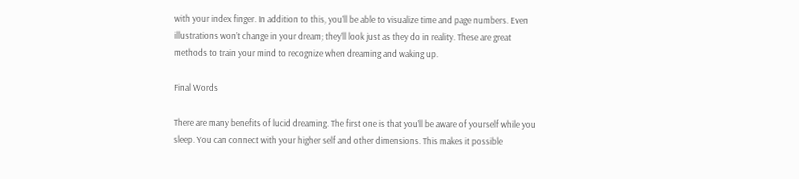with your index finger. In addition to this, you’ll be able to visualize time and page numbers. Even illustrations won’t change in your dream; they’ll look just as they do in reality. These are great methods to train your mind to recognize when dreaming and waking up.

Final Words

There are many benefits of lucid dreaming. The first one is that you’ll be aware of yourself while you sleep. You can connect with your higher self and other dimensions. This makes it possible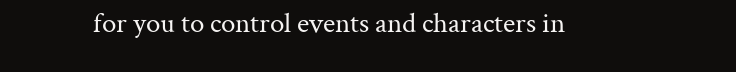for you to control events and characters in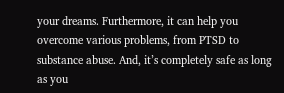your dreams. Furthermore, it can help you overcome various problems, from PTSD to substance abuse. And, it’s completely safe as long as you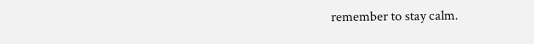remember to stay calm.